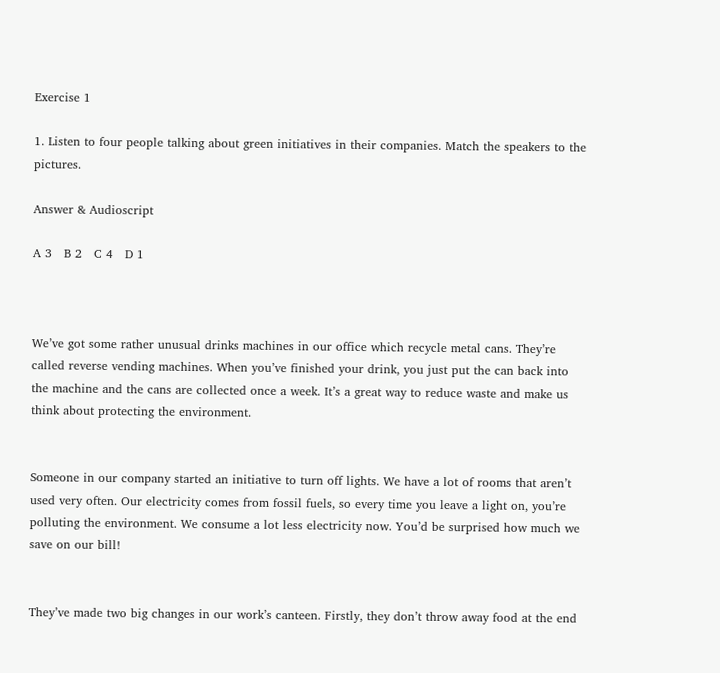Exercise 1

1. Listen to four people talking about green initiatives in their companies. Match the speakers to the pictures.

Answer & Audioscript

A 3   B 2   C 4   D 1



We’ve got some rather unusual drinks machines in our office which recycle metal cans. They’re called reverse vending machines. When you’ve finished your drink, you just put the can back into the machine and the cans are collected once a week. It’s a great way to reduce waste and make us think about protecting the environment.


Someone in our company started an initiative to turn off lights. We have a lot of rooms that aren’t used very often. Our electricity comes from fossil fuels, so every time you leave a light on, you’re polluting the environment. We consume a lot less electricity now. You’d be surprised how much we save on our bill!


They’ve made two big changes in our work’s canteen. Firstly, they don’t throw away food at the end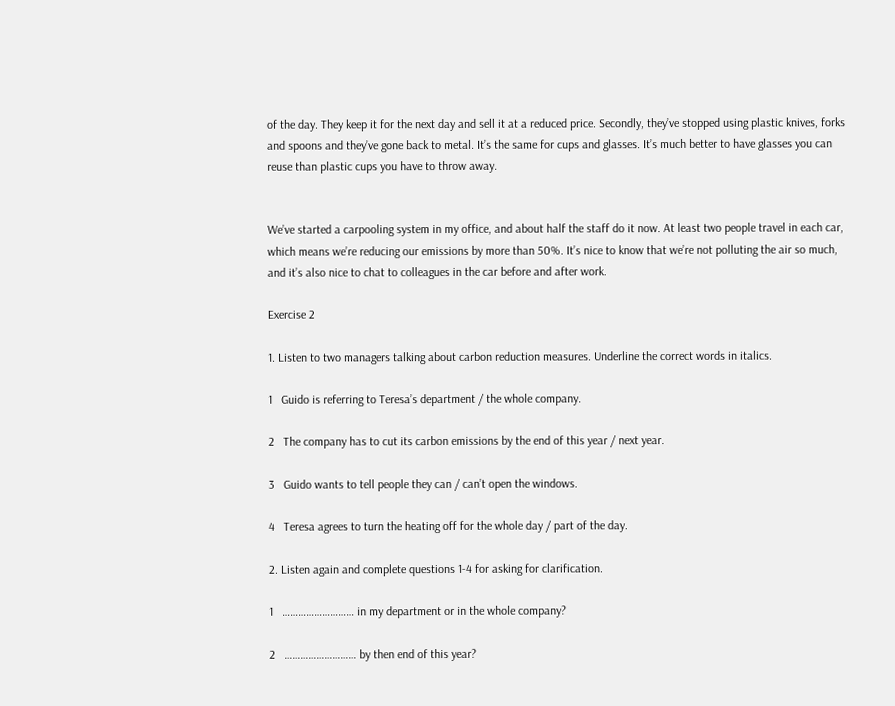of the day. They keep it for the next day and sell it at a reduced price. Secondly, they’ve stopped using plastic knives, forks and spoons and they’ve gone back to metal. It’s the same for cups and glasses. It’s much better to have glasses you can reuse than plastic cups you have to throw away.


We’ve started a carpooling system in my office, and about half the staff do it now. At least two people travel in each car, which means we’re reducing our emissions by more than 50%. It’s nice to know that we’re not polluting the air so much, and it’s also nice to chat to colleagues in the car before and after work.

Exercise 2

1. Listen to two managers talking about carbon reduction measures. Underline the correct words in italics.

1   Guido is referring to Teresa’s department / the whole company.

2   The company has to cut its carbon emissions by the end of this year / next year.

3   Guido wants to tell people they can / can’t open the windows.

4   Teresa agrees to turn the heating off for the whole day / part of the day.

2. Listen again and complete questions 1-4 for asking for clarification.

1   ……………………… in my department or in the whole company?

2   ……………………… by then end of this year?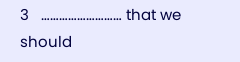3   ……………………… that we should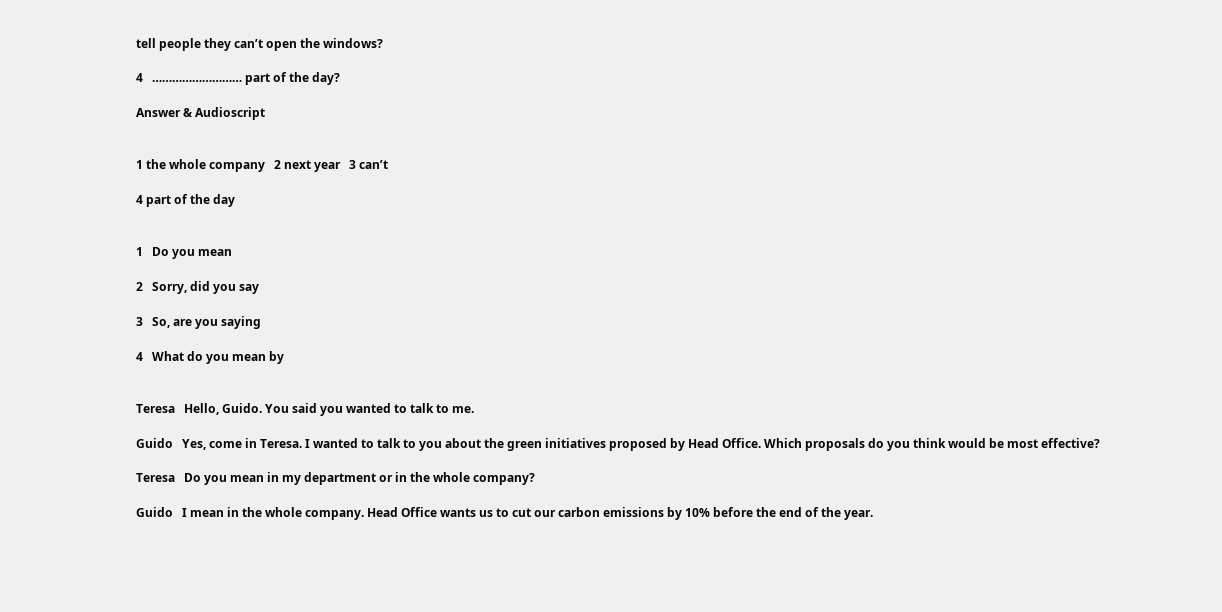tell people they can’t open the windows?

4   ……………………… part of the day?

Answer & Audioscript


1 the whole company   2 next year   3 can’t

4 part of the day


1   Do you mean

2   Sorry, did you say

3   So, are you saying

4   What do you mean by


Teresa   Hello, Guido. You said you wanted to talk to me.

Guido   Yes, come in Teresa. I wanted to talk to you about the green initiatives proposed by Head Office. Which proposals do you think would be most effective?

Teresa   Do you mean in my department or in the whole company?

Guido   I mean in the whole company. Head Office wants us to cut our carbon emissions by 10% before the end of the year.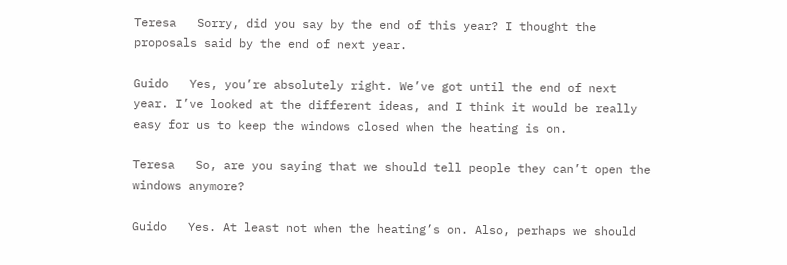Teresa   Sorry, did you say by the end of this year? I thought the proposals said by the end of next year.

Guido   Yes, you’re absolutely right. We’ve got until the end of next year. I’ve looked at the different ideas, and I think it would be really easy for us to keep the windows closed when the heating is on.

Teresa   So, are you saying that we should tell people they can’t open the windows anymore?

Guido   Yes. At least not when the heating’s on. Also, perhaps we should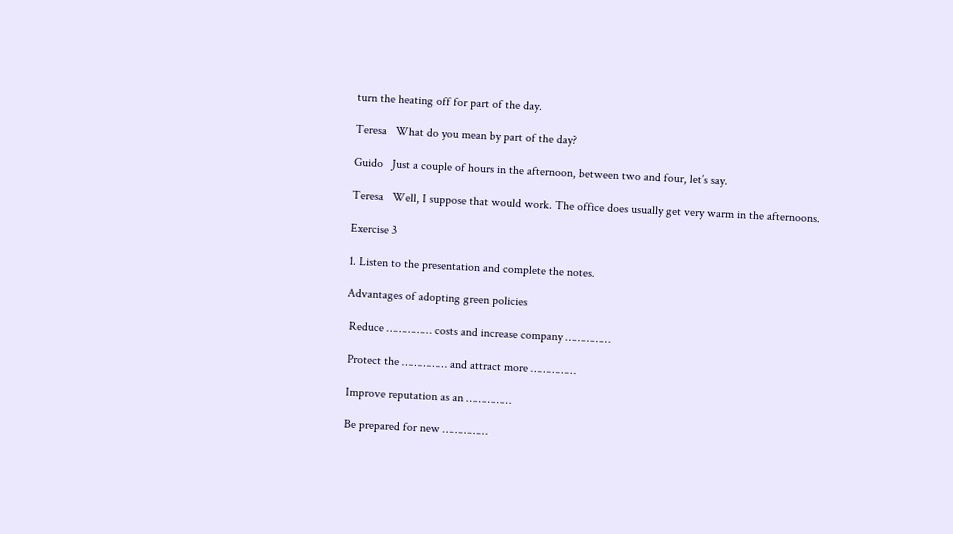turn the heating off for part of the day.

Teresa   What do you mean by part of the day?

Guido   Just a couple of hours in the afternoon, between two and four, let’s say.

Teresa   Well, I suppose that would work. The office does usually get very warm in the afternoons.

Exercise 3

1. Listen to the presentation and complete the notes.

Advantages of adopting green policies

 Reduce …………… costs and increase company ……………

 Protect the …………… and attract more ……………

 Improve reputation as an ……………

 Be prepared for new ……………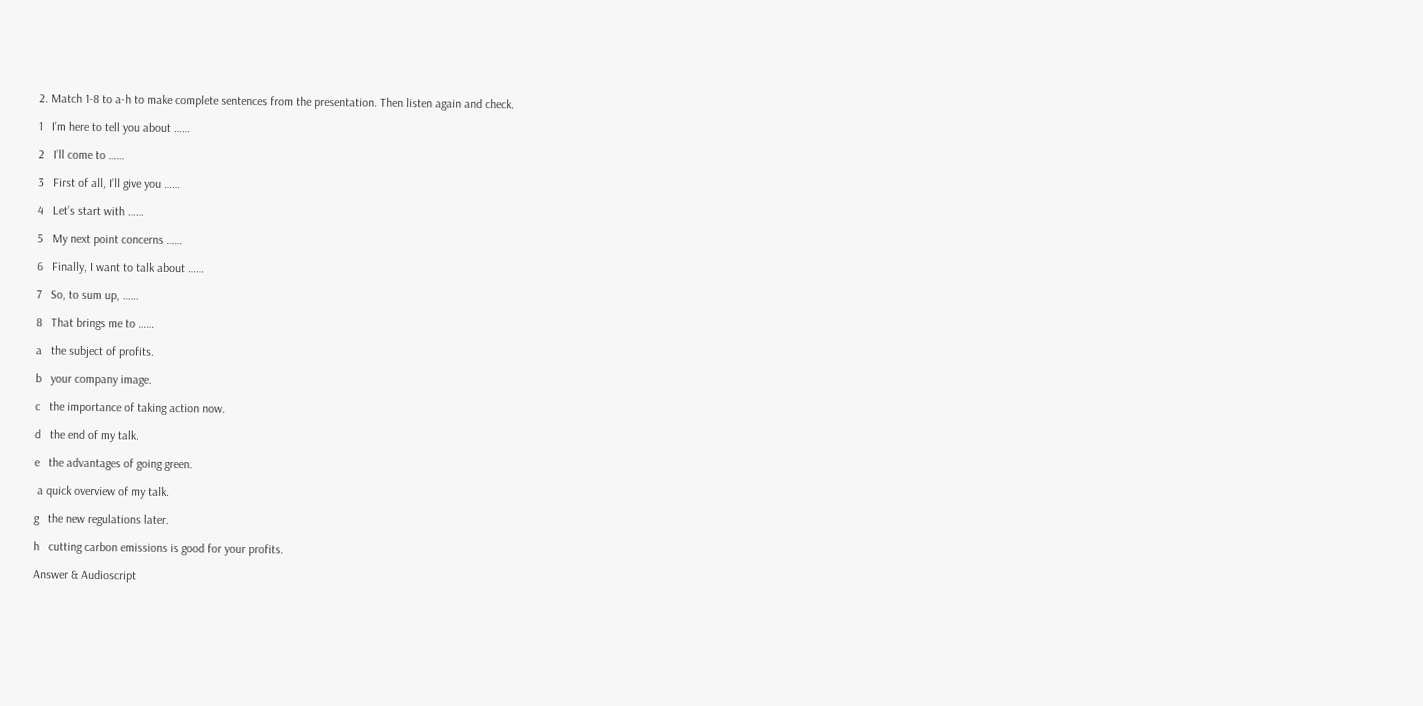2. Match 1-8 to a-h to make complete sentences from the presentation. Then listen again and check.

1   I’m here to tell you about ……

2   I’ll come to ……

3   First of all, I’ll give you ……

4   Let’s start with ……

5   My next point concerns ……

6   Finally, I want to talk about ……

7   So, to sum up, ……

8   That brings me to ……

a   the subject of profits.

b   your company image.

c   the importance of taking action now.

d   the end of my talk.

e   the advantages of going green.

 a quick overview of my talk.

g   the new regulations later.

h   cutting carbon emissions is good for your profits.

Answer & Audioscript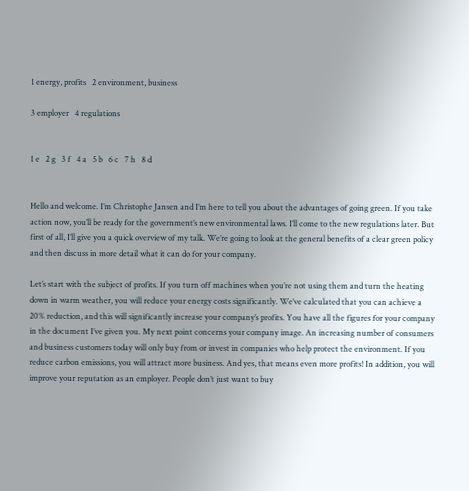1 energy, profits   2 environment, business

3 employer   4 regulations


1 e   2 g   3 f   4 a   5 b   6 c   7 h   8 d


Hello and welcome. I’m Christophe Jansen and I’m here to tell you about the advantages of going green. If you take action now, you’ll be ready for the government’s new environmental laws. I’ll come to the new regulations later. But first of all, I’ll give you a quick overview of my talk. We’re going to look at the general benefits of a clear green policy and then discuss in more detail what it can do for your company.

Let’s start with the subject of profits. If you turn off machines when you’re not using them and turn the heating down in warm weather, you will reduce your energy costs significantly. We’ve calculated that you can achieve a 20% reduction, and this will significantly increase your company’s profits. You have all the figures for your company in the document I’ve given you. My next point concerns your company image. An increasing number of consumers and business customers today will only buy from or invest in companies who help protect the environment. If you reduce carbon emissions, you will attract more business. And yes, that means even more profits! In addition, you will improve your reputation as an employer. People don’t just want to buy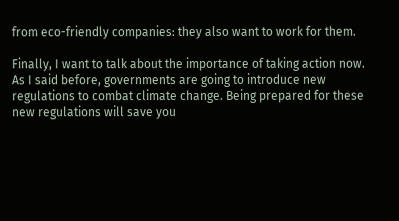from eco-friendly companies: they also want to work for them.

Finally, I want to talk about the importance of taking action now. As I said before, governments are going to introduce new regulations to combat climate change. Being prepared for these new regulations will save you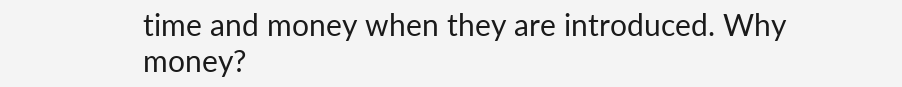time and money when they are introduced. Why money?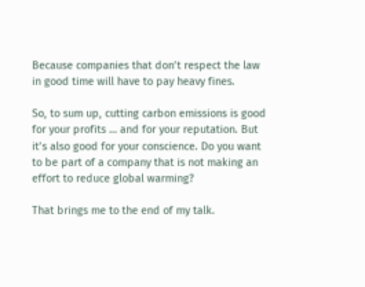Because companies that don’t respect the law in good time will have to pay heavy fines.

So, to sum up, cutting carbon emissions is good for your profits … and for your reputation. But it’s also good for your conscience. Do you want to be part of a company that is not making an effort to reduce global warming?

That brings me to the end of my talk.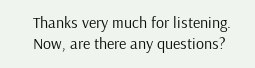Thanks very much for listening. Now, are there any questions?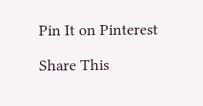Pin It on Pinterest

Share This